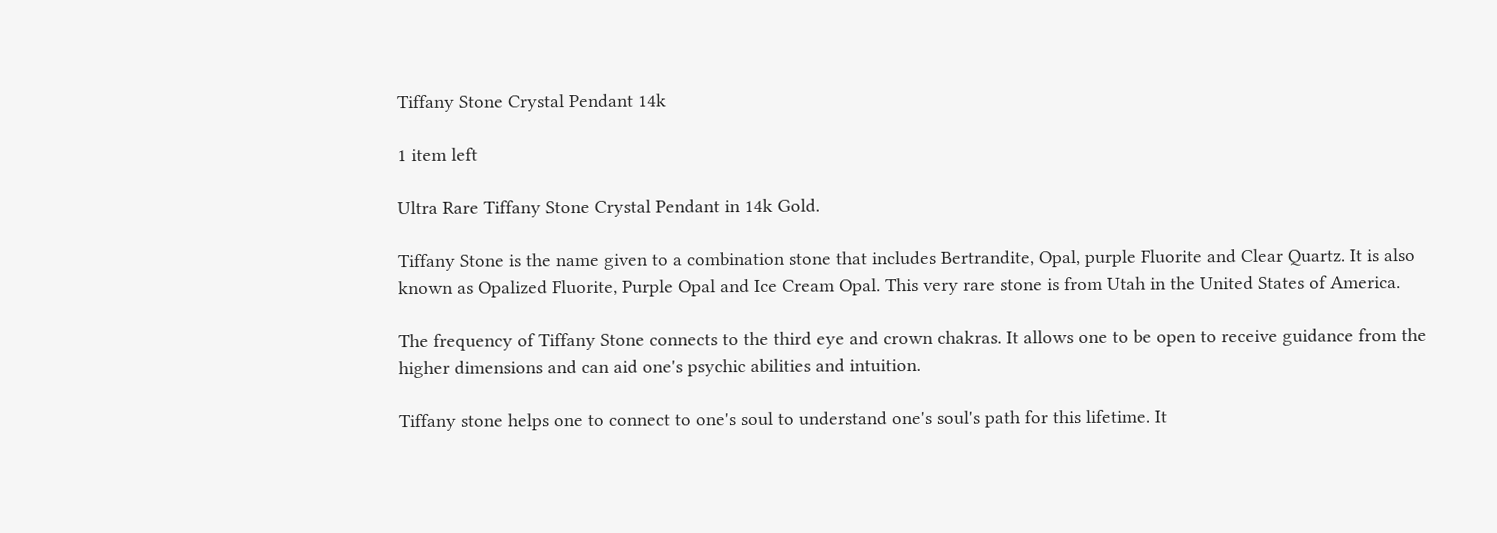Tiffany Stone Crystal Pendant 14k

1 item left

Ultra Rare Tiffany Stone Crystal Pendant in 14k Gold.

Tiffany Stone is the name given to a combination stone that includes Bertrandite, Opal, purple Fluorite and Clear Quartz. It is also known as Opalized Fluorite, Purple Opal and Ice Cream Opal. This very rare stone is from Utah in the United States of America.

The frequency of Tiffany Stone connects to the third eye and crown chakras. It allows one to be open to receive guidance from the higher dimensions and can aid one's psychic abilities and intuition.

Tiffany stone helps one to connect to one's soul to understand one's soul's path for this lifetime. It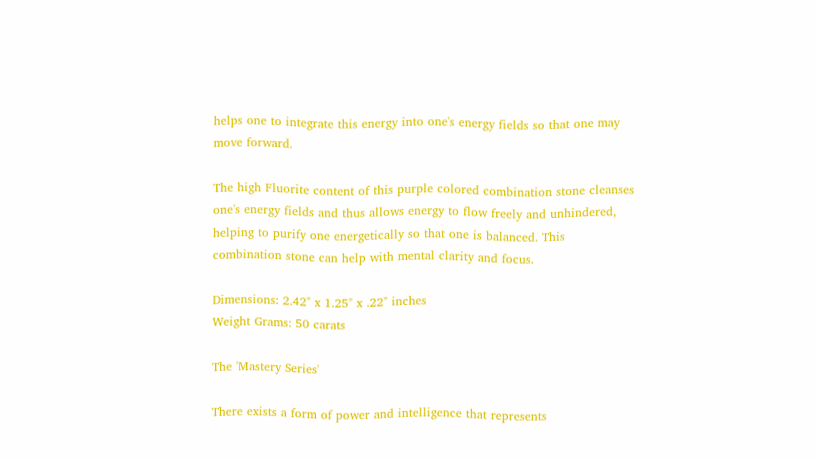helps one to integrate this energy into one's energy fields so that one may move forward.

The high Fluorite content of this purple colored combination stone cleanses one's energy fields and thus allows energy to flow freely and unhindered, helping to purify one energetically so that one is balanced. This combination stone can help with mental clarity and focus.

Dimensions: 2.42" x 1.25" x .22" inches
Weight Grams: 50 carats

The 'Mastery Series'

There exists a form of power and intelligence that represents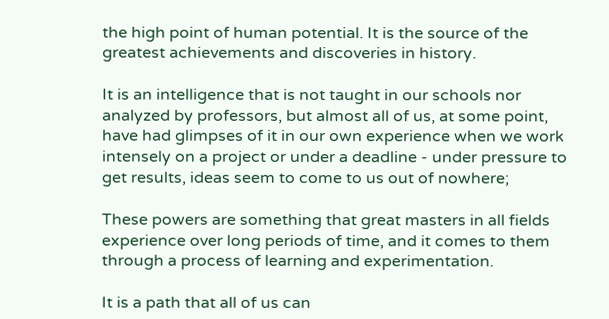the high point of human potential. It is the source of the greatest achievements and discoveries in history.

It is an intelligence that is not taught in our schools nor analyzed by professors, but almost all of us, at some point, have had glimpses of it in our own experience when we work intensely on a project or under a deadline - under pressure to get results, ideas seem to come to us out of nowhere;

These powers are something that great masters in all fields experience over long periods of time, and it comes to them through a process of learning and experimentation.

It is a path that all of us can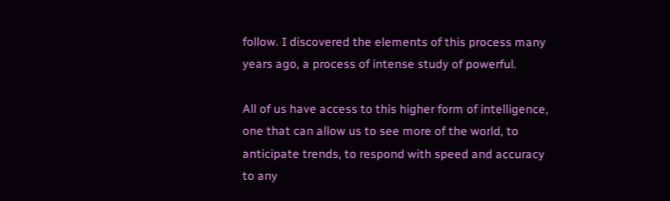follow. I discovered the elements of this process many years ago, a process of intense study of powerful.

All of us have access to this higher form of intelligence, one that can allow us to see more of the world, to anticipate trends, to respond with speed and accuracy to any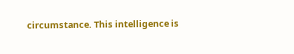circumstance. This intelligence is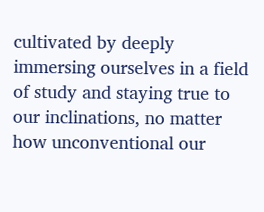cultivated by deeply immersing ourselves in a field of study and staying true to our inclinations, no matter how unconventional our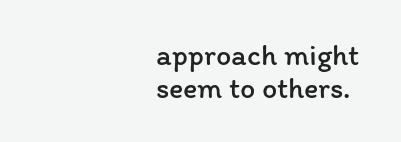approach might seem to others.